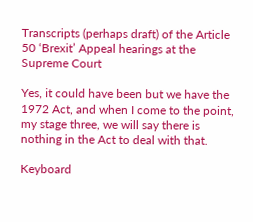Transcripts (perhaps draft) of the Article 50 ‘Brexit’ Appeal hearings at the Supreme Court

Yes, it could have been but we have the 1972 Act, and when I come to the point, my stage three, we will say there is nothing in the Act to deal with that.

Keyboard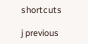shortcuts

j previous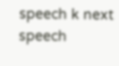speech k next speech